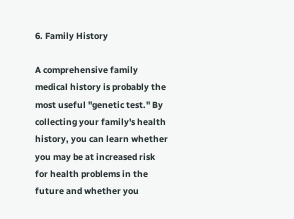6. Family History

A comprehensive family medical history is probably the most useful "genetic test." By collecting your family's health history, you can learn whether you may be at increased risk for health problems in the future and whether you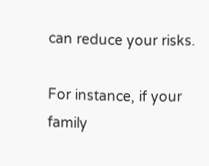can reduce your risks.

For instance, if your family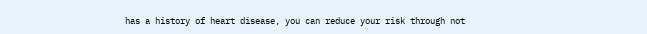has a history of heart disease, you can reduce your risk through not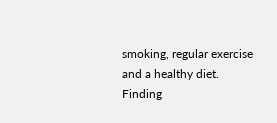smoking, regular exercise and a healthy diet. Finding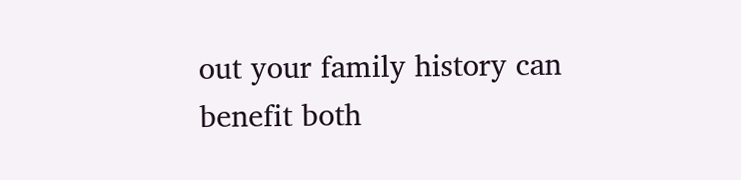out your family history can benefit both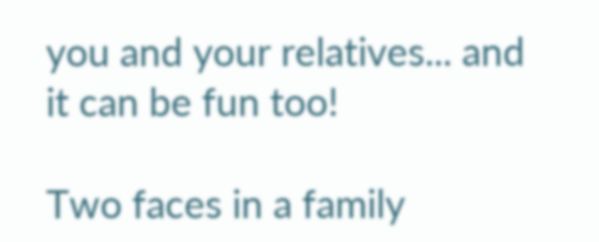you and your relatives... and it can be fun too!

Two faces in a family